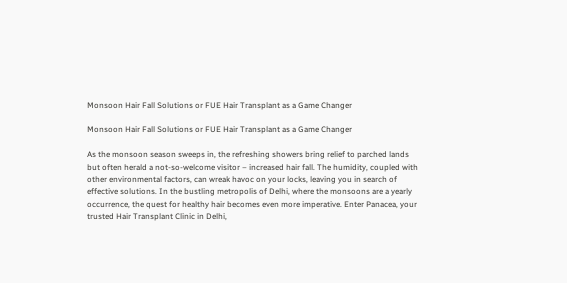Monsoon Hair Fall Solutions or FUE Hair Transplant as a Game Changer

Monsoon Hair Fall Solutions or FUE Hair Transplant as a Game Changer

As the monsoon season sweeps in, the refreshing showers bring relief to parched lands but often herald a not-so-welcome visitor – increased hair fall. The humidity, coupled with other environmental factors, can wreak havoc on your locks, leaving you in search of effective solutions. In the bustling metropolis of Delhi, where the monsoons are a yearly occurrence, the quest for healthy hair becomes even more imperative. Enter Panacea, your trusted Hair Transplant Clinic in Delhi,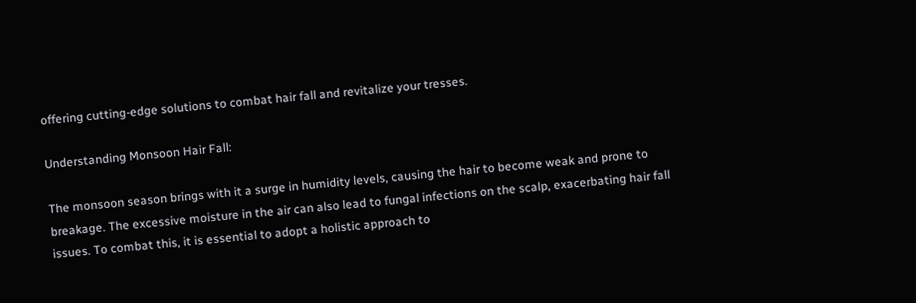offering cutting-edge solutions to combat hair fall and revitalize your tresses.

Understanding Monsoon Hair Fall:

The monsoon season brings with it a surge in humidity levels, causing the hair to become weak and prone to breakage. The excessive moisture in the air can also lead to fungal infections on the scalp, exacerbating hair fall issues. To combat this, it is essential to adopt a holistic approach to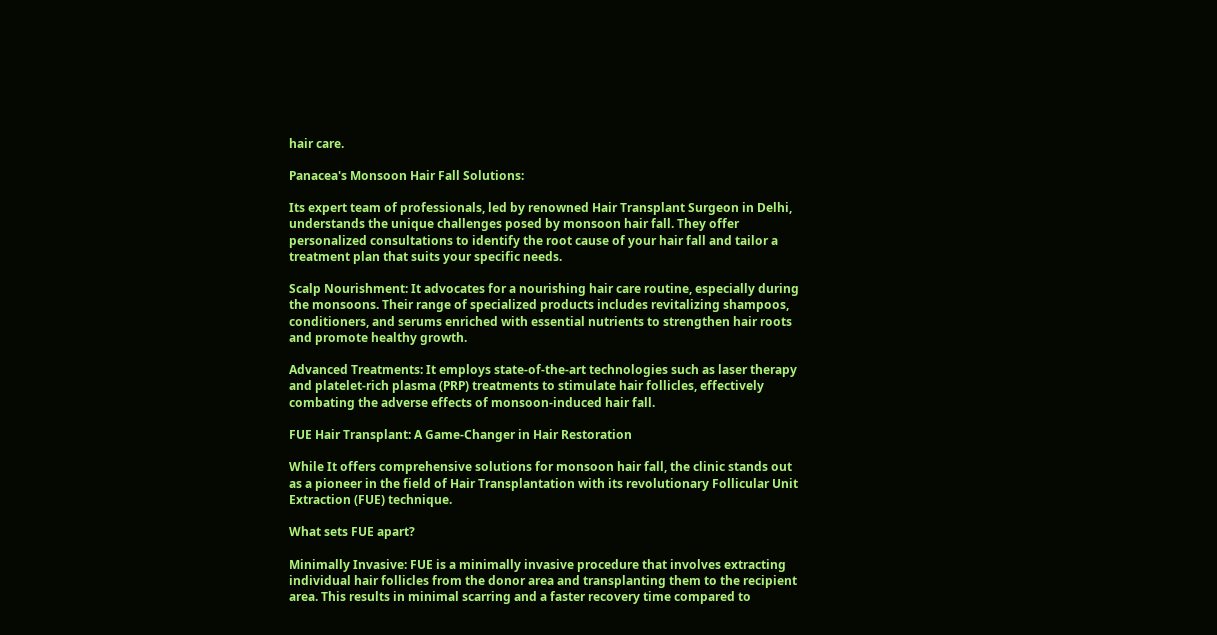hair care.

Panacea's Monsoon Hair Fall Solutions:

Its expert team of professionals, led by renowned Hair Transplant Surgeon in Delhi, understands the unique challenges posed by monsoon hair fall. They offer personalized consultations to identify the root cause of your hair fall and tailor a treatment plan that suits your specific needs.

Scalp Nourishment: It advocates for a nourishing hair care routine, especially during the monsoons. Their range of specialized products includes revitalizing shampoos, conditioners, and serums enriched with essential nutrients to strengthen hair roots and promote healthy growth.

Advanced Treatments: It employs state-of-the-art technologies such as laser therapy and platelet-rich plasma (PRP) treatments to stimulate hair follicles, effectively combating the adverse effects of monsoon-induced hair fall.

FUE Hair Transplant: A Game-Changer in Hair Restoration

While It offers comprehensive solutions for monsoon hair fall, the clinic stands out as a pioneer in the field of Hair Transplantation with its revolutionary Follicular Unit Extraction (FUE) technique.

What sets FUE apart?

Minimally Invasive: FUE is a minimally invasive procedure that involves extracting individual hair follicles from the donor area and transplanting them to the recipient area. This results in minimal scarring and a faster recovery time compared to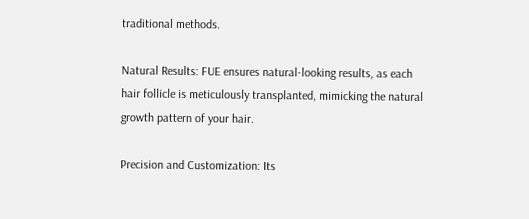traditional methods.

Natural Results: FUE ensures natural-looking results, as each hair follicle is meticulously transplanted, mimicking the natural growth pattern of your hair.

Precision and Customization: Its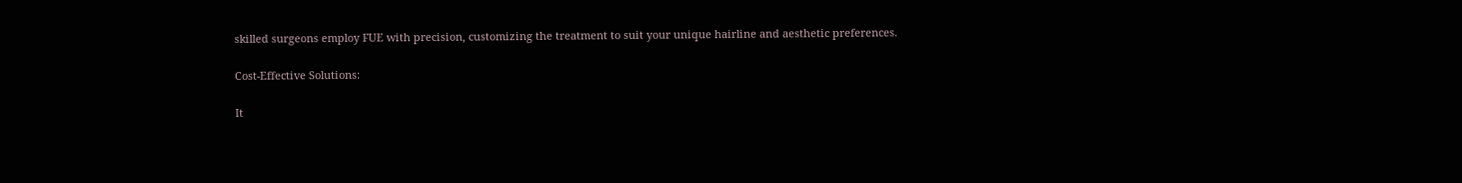skilled surgeons employ FUE with precision, customizing the treatment to suit your unique hairline and aesthetic preferences.

Cost-Effective Solutions:

It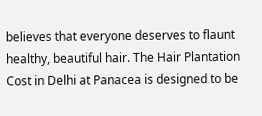believes that everyone deserves to flaunt healthy, beautiful hair. The Hair Plantation Cost in Delhi at Panacea is designed to be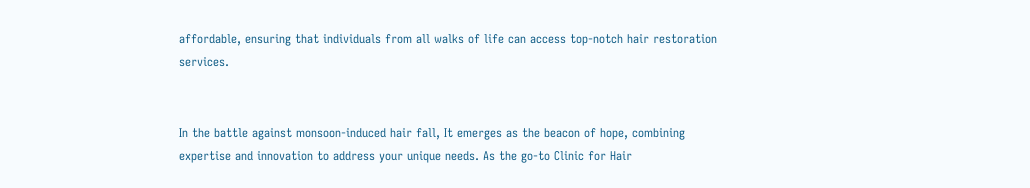affordable, ensuring that individuals from all walks of life can access top-notch hair restoration services.


In the battle against monsoon-induced hair fall, It emerges as the beacon of hope, combining expertise and innovation to address your unique needs. As the go-to Clinic for Hair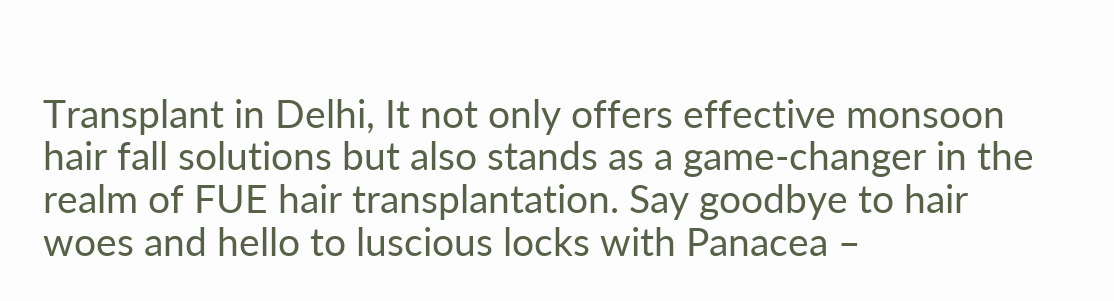Transplant in Delhi, It not only offers effective monsoon hair fall solutions but also stands as a game-changer in the realm of FUE hair transplantation. Say goodbye to hair woes and hello to luscious locks with Panacea –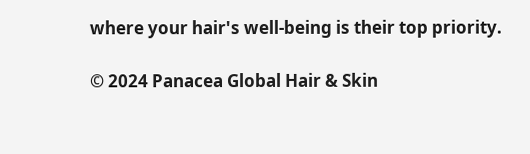where your hair's well-being is their top priority.

© 2024 Panacea Global Hair & Skin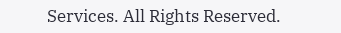Services. All Rights Reserved.